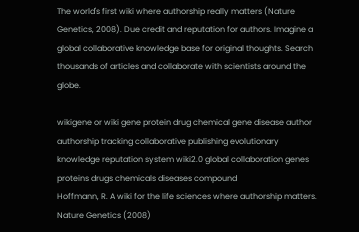The world's first wiki where authorship really matters (Nature Genetics, 2008). Due credit and reputation for authors. Imagine a global collaborative knowledge base for original thoughts. Search thousands of articles and collaborate with scientists around the globe.

wikigene or wiki gene protein drug chemical gene disease author authorship tracking collaborative publishing evolutionary knowledge reputation system wiki2.0 global collaboration genes proteins drugs chemicals diseases compound
Hoffmann, R. A wiki for the life sciences where authorship matters. Nature Genetics (2008)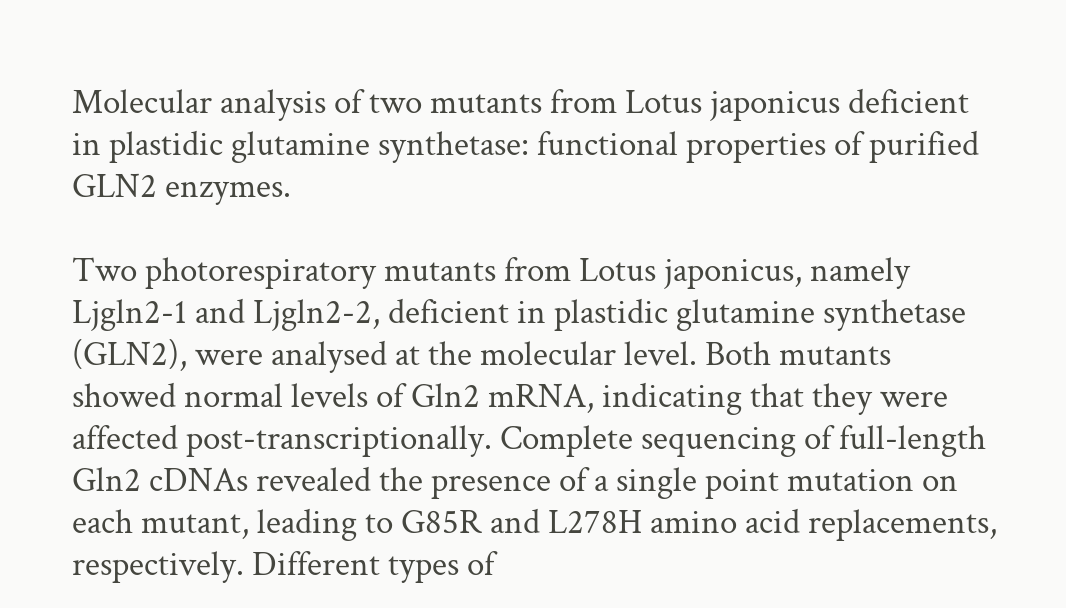Molecular analysis of two mutants from Lotus japonicus deficient in plastidic glutamine synthetase: functional properties of purified GLN2 enzymes.

Two photorespiratory mutants from Lotus japonicus, namely Ljgln2-1 and Ljgln2-2, deficient in plastidic glutamine synthetase (GLN2), were analysed at the molecular level. Both mutants showed normal levels of Gln2 mRNA, indicating that they were affected post-transcriptionally. Complete sequencing of full-length Gln2 cDNAs revealed the presence of a single point mutation on each mutant, leading to G85R and L278H amino acid replacements, respectively. Different types of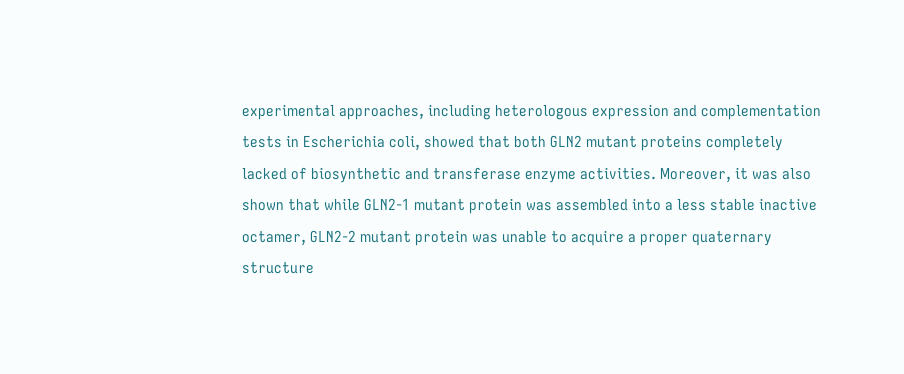experimental approaches, including heterologous expression and complementation tests in Escherichia coli, showed that both GLN2 mutant proteins completely lacked of biosynthetic and transferase enzyme activities. Moreover, it was also shown that while GLN2-1 mutant protein was assembled into a less stable inactive octamer, GLN2-2 mutant protein was unable to acquire a proper quaternary structure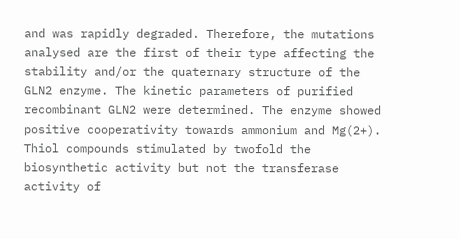and was rapidly degraded. Therefore, the mutations analysed are the first of their type affecting the stability and/or the quaternary structure of the GLN2 enzyme. The kinetic parameters of purified recombinant GLN2 were determined. The enzyme showed positive cooperativity towards ammonium and Mg(2+). Thiol compounds stimulated by twofold the biosynthetic activity but not the transferase activity of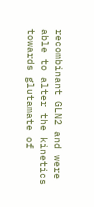recombinant GLN2 and were able to alter the kinetics towards glutamate of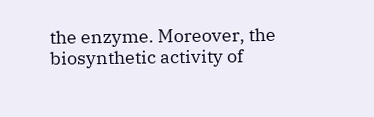the enzyme. Moreover, the biosynthetic activity of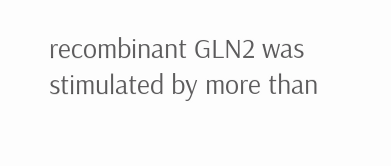recombinant GLN2 was stimulated by more than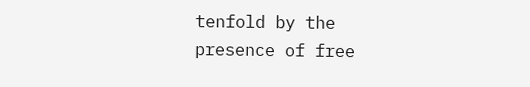tenfold by the presence of free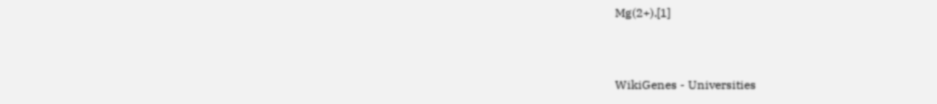Mg(2+).[1]


WikiGenes - Universities